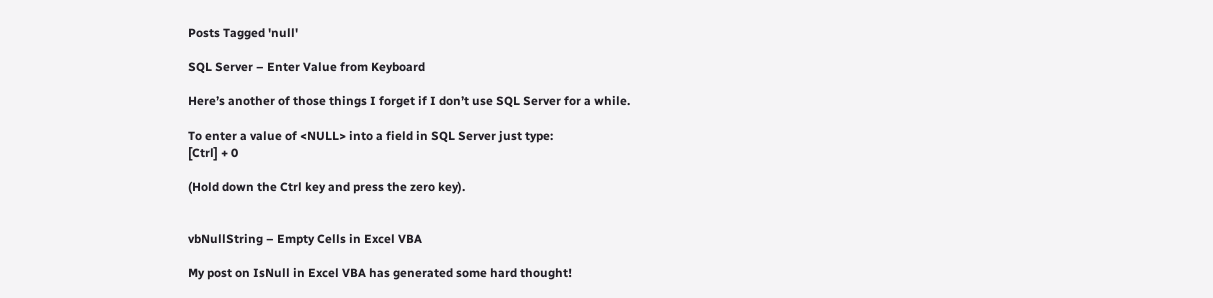Posts Tagged 'null'

SQL Server – Enter Value from Keyboard

Here’s another of those things I forget if I don’t use SQL Server for a while.

To enter a value of <NULL> into a field in SQL Server just type:
[Ctrl] + 0

(Hold down the Ctrl key and press the zero key).


vbNullString – Empty Cells in Excel VBA

My post on IsNull in Excel VBA has generated some hard thought!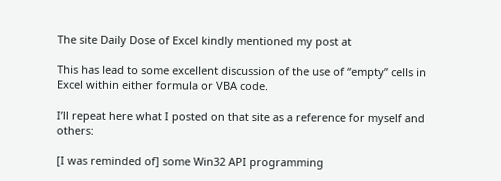The site Daily Dose of Excel kindly mentioned my post at

This has lead to some excellent discussion of the use of “empty” cells in Excel within either formula or VBA code.

I’ll repeat here what I posted on that site as a reference for myself and others:

[I was reminded of] some Win32 API programming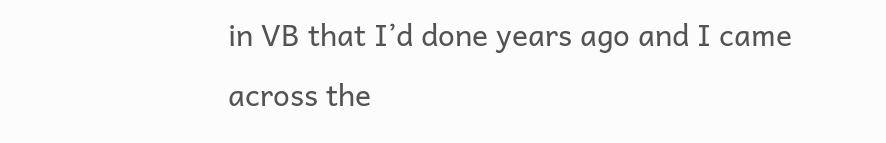in VB that I’d done years ago and I came across the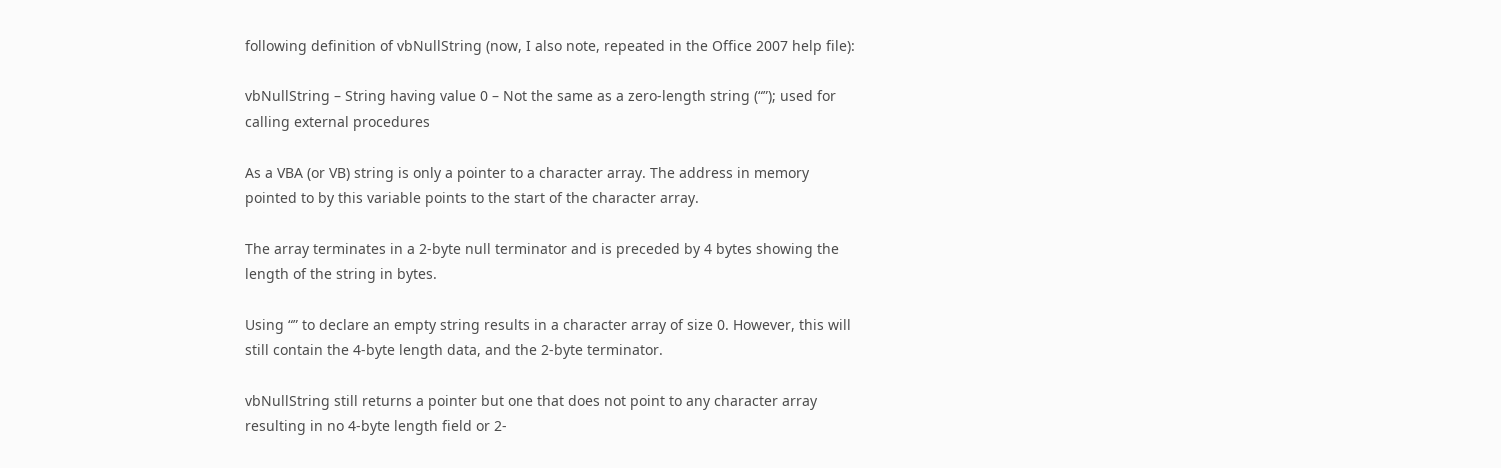following definition of vbNullString (now, I also note, repeated in the Office 2007 help file):

vbNullString – String having value 0 – Not the same as a zero-length string (“”); used for calling external procedures

As a VBA (or VB) string is only a pointer to a character array. The address in memory pointed to by this variable points to the start of the character array.

The array terminates in a 2-byte null terminator and is preceded by 4 bytes showing the length of the string in bytes.

Using “” to declare an empty string results in a character array of size 0. However, this will still contain the 4-byte length data, and the 2-byte terminator.

vbNullString still returns a pointer but one that does not point to any character array resulting in no 4-byte length field or 2-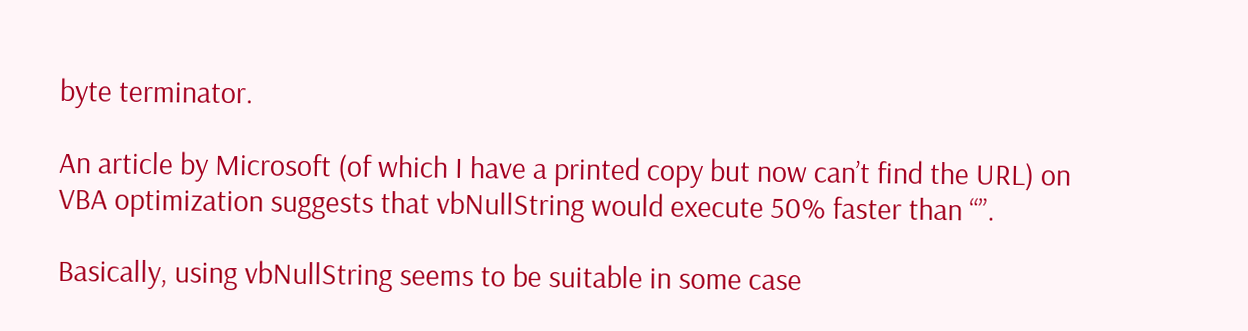byte terminator.

An article by Microsoft (of which I have a printed copy but now can’t find the URL) on VBA optimization suggests that vbNullString would execute 50% faster than “”.

Basically, using vbNullString seems to be suitable in some case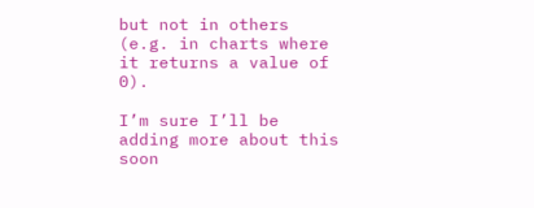but not in others (e.g. in charts where it returns a value of 0).

I’m sure I’ll be adding more about this soon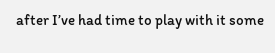after I’ve had time to play with it some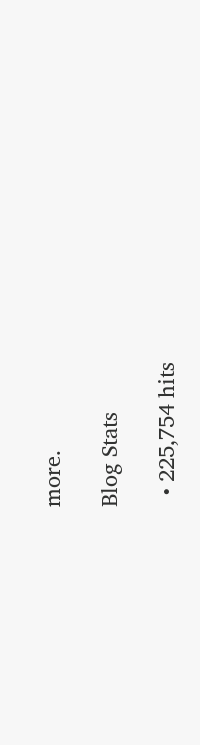more.

Blog Stats

  • 225,754 hits